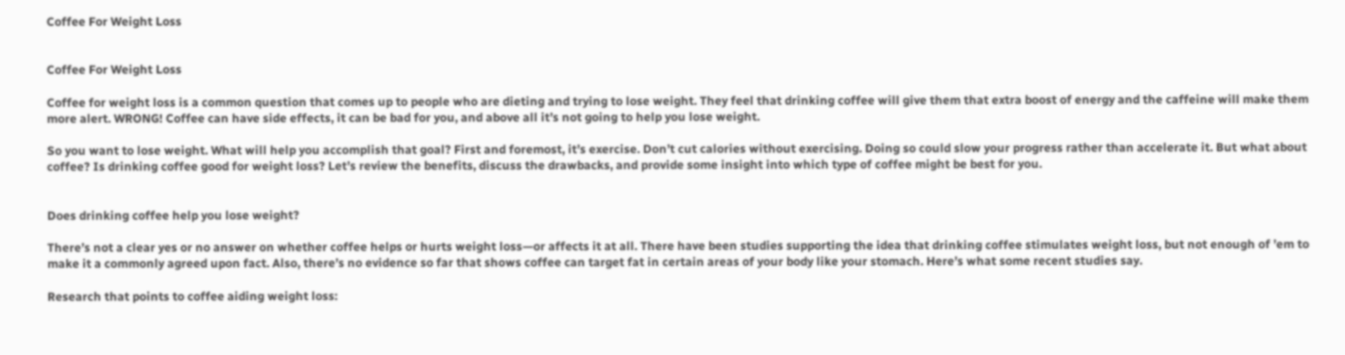Coffee For Weight Loss


Coffee For Weight Loss

Coffee for weight loss is a common question that comes up to people who are dieting and trying to lose weight. They feel that drinking coffee will give them that extra boost of energy and the caffeine will make them more alert. WRONG! Coffee can have side effects, it can be bad for you, and above all it’s not going to help you lose weight.

So you want to lose weight. What will help you accomplish that goal? First and foremost, it’s exercise. Don’t cut calories without exercising. Doing so could slow your progress rather than accelerate it. But what about coffee? Is drinking coffee good for weight loss? Let’s review the benefits, discuss the drawbacks, and provide some insight into which type of coffee might be best for you.


Does drinking coffee help you lose weight?

There’s not a clear yes or no answer on whether coffee helps or hurts weight loss—or affects it at all. There have been studies supporting the idea that drinking coffee stimulates weight loss, but not enough of ’em to make it a commonly agreed upon fact. Also, there’s no evidence so far that shows coffee can target fat in certain areas of your body like your stomach. Here’s what some recent studies say.

Research that points to coffee aiding weight loss: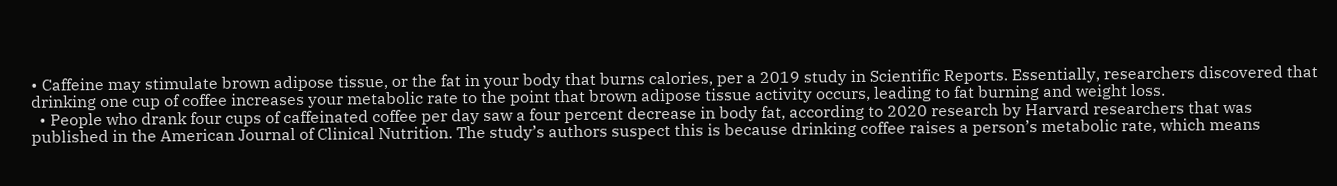• Caffeine may stimulate brown adipose tissue, or the fat in your body that burns calories, per a 2019 study in Scientific Reports. Essentially, researchers discovered that drinking one cup of coffee increases your metabolic rate to the point that brown adipose tissue activity occurs, leading to fat burning and weight loss.
  • People who drank four cups of caffeinated coffee per day saw a four percent decrease in body fat, according to 2020 research by Harvard researchers that was published in the American Journal of Clinical Nutrition. The study’s authors suspect this is because drinking coffee raises a person’s metabolic rate, which means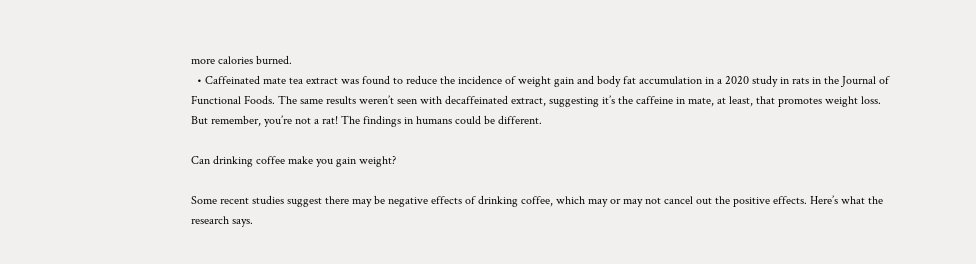more calories burned.
  • Caffeinated mate tea extract was found to reduce the incidence of weight gain and body fat accumulation in a 2020 study in rats in the Journal of Functional Foods. The same results weren’t seen with decaffeinated extract, suggesting it’s the caffeine in mate, at least, that promotes weight loss. But remember, you’re not a rat! The findings in humans could be different.

Can drinking coffee make you gain weight?

Some recent studies suggest there may be negative effects of drinking coffee, which may or may not cancel out the positive effects. Here’s what the research says.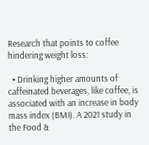Research that points to coffee hindering weight loss:

  • Drinking higher amounts of caffeinated beverages, like coffee, is associated with an increase in body mass index (BMI). A 2021 study in the Food &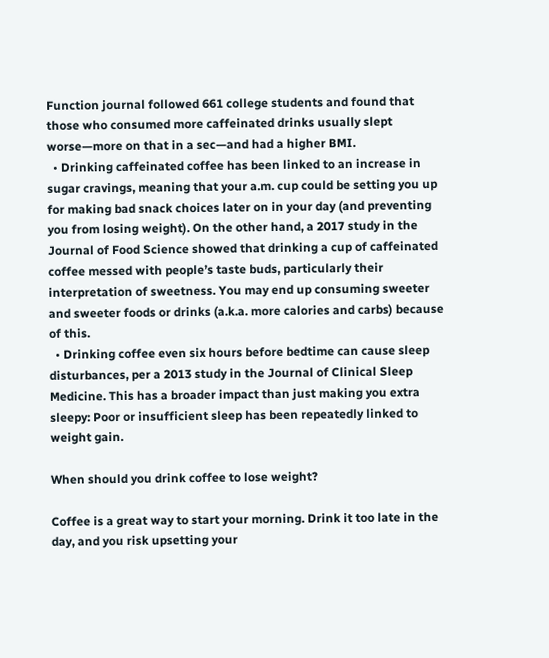Function journal followed 661 college students and found that those who consumed more caffeinated drinks usually slept worse—more on that in a sec—and had a higher BMI.
  • Drinking caffeinated coffee has been linked to an increase in sugar cravings, meaning that your a.m. cup could be setting you up for making bad snack choices later on in your day (and preventing you from losing weight). On the other hand, a 2017 study in the Journal of Food Science showed that drinking a cup of caffeinated coffee messed with people’s taste buds, particularly their interpretation of sweetness. You may end up consuming sweeter and sweeter foods or drinks (a.k.a. more calories and carbs) because of this.
  • Drinking coffee even six hours before bedtime can cause sleep disturbances, per a 2013 study in the Journal of Clinical Sleep Medicine. This has a broader impact than just making you extra sleepy: Poor or insufficient sleep has been repeatedly linked to weight gain.

When should you drink coffee to lose weight?

Coffee is a great way to start your morning. Drink it too late in the day, and you risk upsetting your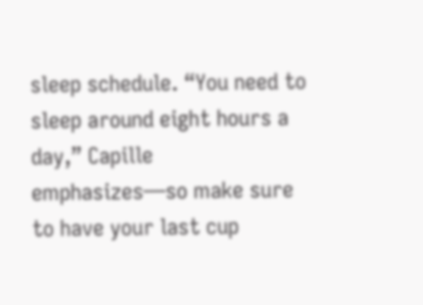sleep schedule. “You need to sleep around eight hours a day,” Capille emphasizes—so make sure to have your last cup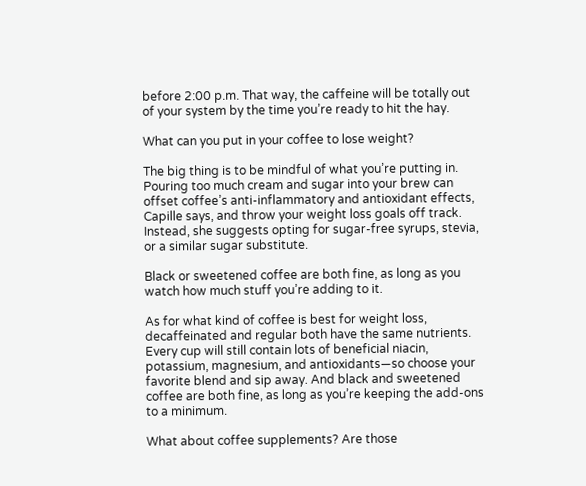before 2:00 p.m. That way, the caffeine will be totally out of your system by the time you’re ready to hit the hay.

What can you put in your coffee to lose weight?

The big thing is to be mindful of what you’re putting in. Pouring too much cream and sugar into your brew can offset coffee’s anti-inflammatory and antioxidant effects, Capille says, and throw your weight loss goals off track. Instead, she suggests opting for sugar-free syrups, stevia, or a similar sugar substitute.

Black or sweetened coffee are both fine, as long as you watch how much stuff you’re adding to it.

As for what kind of coffee is best for weight loss, decaffeinated and regular both have the same nutrients. Every cup will still contain lots of beneficial niacin, potassium, magnesium, and antioxidants—so choose your favorite blend and sip away. And black and sweetened coffee are both fine, as long as you’re keeping the add-ons to a minimum.

What about coffee supplements? Are those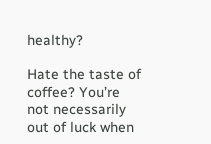healthy?

Hate the taste of coffee? You’re not necessarily out of luck when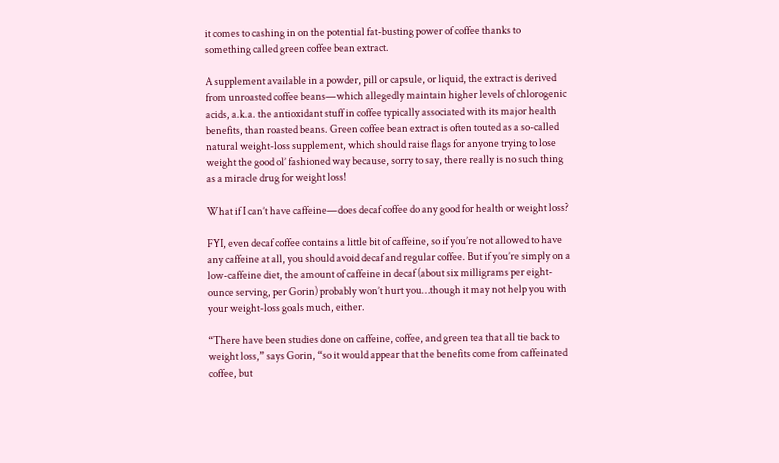it comes to cashing in on the potential fat-busting power of coffee thanks to something called green coffee bean extract.

A supplement available in a powder, pill or capsule, or liquid, the extract is derived from unroasted coffee beans—which allegedly maintain higher levels of chlorogenic acids, a.k.a. the antioxidant stuff in coffee typically associated with its major health benefits, than roasted beans. Green coffee bean extract is often touted as a so-called natural weight-loss supplement, which should raise flags for anyone trying to lose weight the good ol’ fashioned way because, sorry to say, there really is no such thing as a miracle drug for weight loss!

What if I can’t have caffeine—does decaf coffee do any good for health or weight loss?

FYI, even decaf coffee contains a little bit of caffeine, so if you’re not allowed to have any caffeine at all, you should avoid decaf and regular coffee. But if you’re simply on a low-caffeine diet, the amount of caffeine in decaf (about six milligrams per eight-ounce serving, per Gorin) probably won’t hurt you…though it may not help you with your weight-loss goals much, either.

“There have been studies done on caffeine, coffee, and green tea that all tie back to weight loss,” says Gorin, “so it would appear that the benefits come from caffeinated coffee, but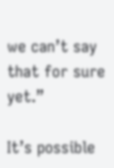we can’t say that for sure yet.”

It’s possible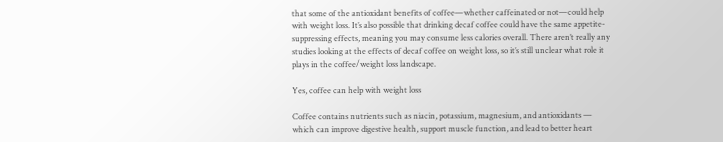that some of the antioxidant benefits of coffee—whether caffeinated or not—could help with weight loss. It’s also possible that drinking decaf coffee could have the same appetite-suppressing effects, meaning you may consume less calories overall. There aren’t really any studies looking at the effects of decaf coffee on weight loss, so it’s still unclear what role it plays in the coffee/weight loss landscape.

Yes, coffee can help with weight loss

Coffee contains nutrients such as niacin, potassium, magnesium, and antioxidants — which can improve digestive health, support muscle function, and lead to better heart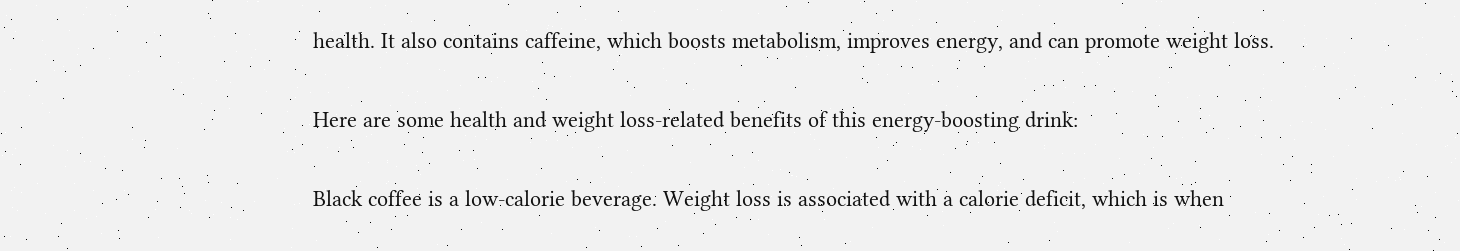health. It also contains caffeine, which boosts metabolism, improves energy, and can promote weight loss.

Here are some health and weight loss-related benefits of this energy-boosting drink:

Black coffee is a low-calorie beverage. Weight loss is associated with a calorie deficit, which is when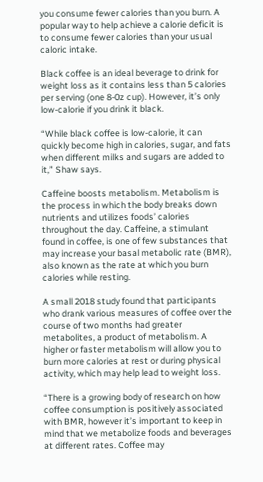you consume fewer calories than you burn. A popular way to help achieve a calorie deficit is to consume fewer calories than your usual caloric intake.

Black coffee is an ideal beverage to drink for weight loss as it contains less than 5 calories per serving (one 8-0z cup). However, it’s only low-calorie if you drink it black.

“While black coffee is low-calorie, it can quickly become high in calories, sugar, and fats when different milks and sugars are added to it,” Shaw says.

Caffeine boosts metabolism. Metabolism is the process in which the body breaks down nutrients and utilizes foods’ calories throughout the day. Caffeine, a stimulant found in coffee, is one of few substances that may increase your basal metabolic rate (BMR), also known as the rate at which you burn calories while resting.

A small 2018 study found that participants who drank various measures of coffee over the course of two months had greater metabolites, a product of metabolism. A higher or faster metabolism will allow you to burn more calories at rest or during physical activity, which may help lead to weight loss.

“There is a growing body of research on how coffee consumption is positively associated with BMR, however it’s important to keep in mind that we metabolize foods and beverages at different rates. Coffee may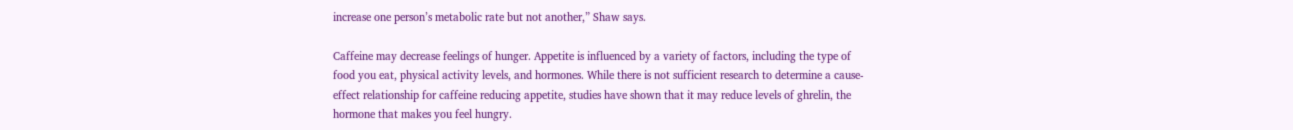increase one person’s metabolic rate but not another,” Shaw says.

Caffeine may decrease feelings of hunger. Appetite is influenced by a variety of factors, including the type of food you eat, physical activity levels, and hormones. While there is not sufficient research to determine a cause-effect relationship for caffeine reducing appetite, studies have shown that it may reduce levels of ghrelin, the hormone that makes you feel hungry.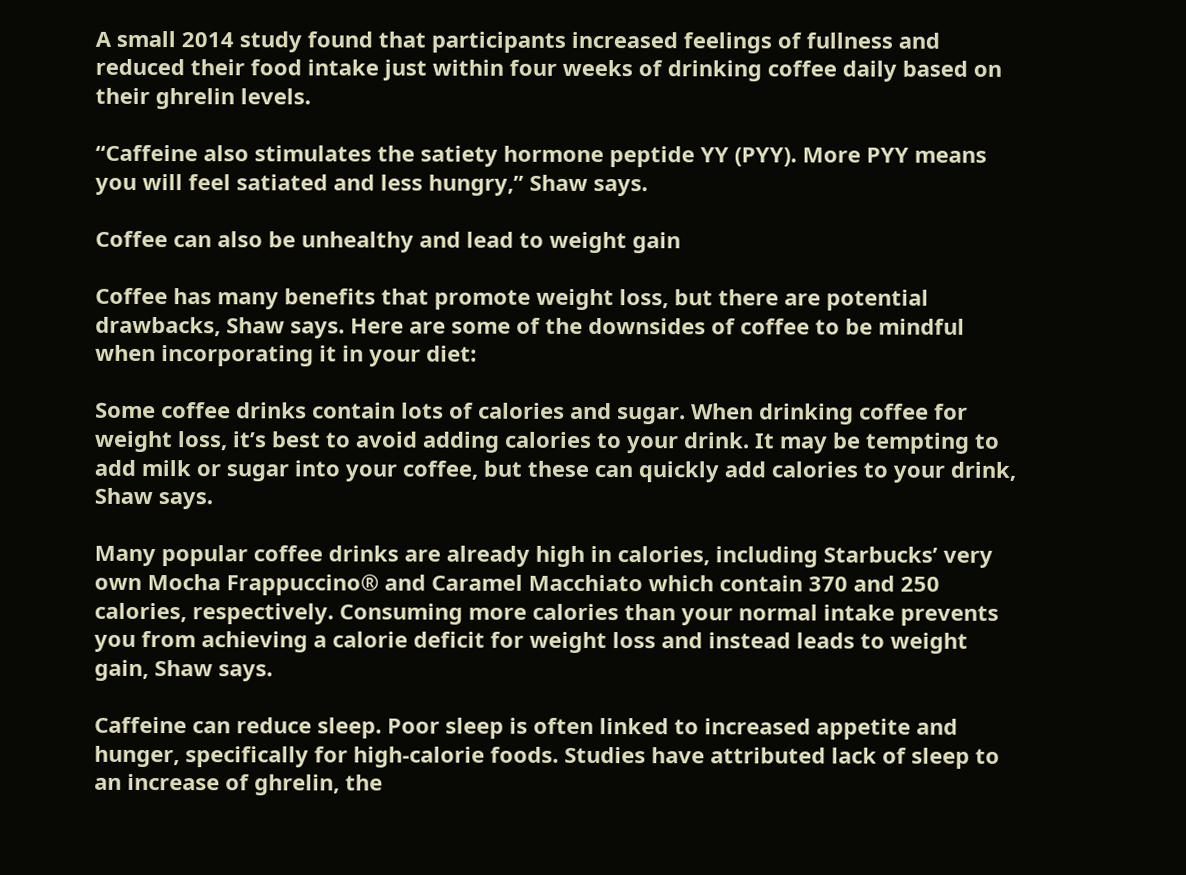A small 2014 study found that participants increased feelings of fullness and reduced their food intake just within four weeks of drinking coffee daily based on their ghrelin levels.

“Caffeine also stimulates the satiety hormone peptide YY (PYY). More PYY means you will feel satiated and less hungry,” Shaw says.

Coffee can also be unhealthy and lead to weight gain

Coffee has many benefits that promote weight loss, but there are potential drawbacks, Shaw says. Here are some of the downsides of coffee to be mindful when incorporating it in your diet:

Some coffee drinks contain lots of calories and sugar. When drinking coffee for weight loss, it’s best to avoid adding calories to your drink. It may be tempting to add milk or sugar into your coffee, but these can quickly add calories to your drink, Shaw says.

Many popular coffee drinks are already high in calories, including Starbucks’ very own Mocha Frappuccino® and Caramel Macchiato which contain 370 and 250 calories, respectively. Consuming more calories than your normal intake prevents you from achieving a calorie deficit for weight loss and instead leads to weight gain, Shaw says.

Caffeine can reduce sleep. Poor sleep is often linked to increased appetite and hunger, specifically for high-calorie foods. Studies have attributed lack of sleep to an increase of ghrelin, the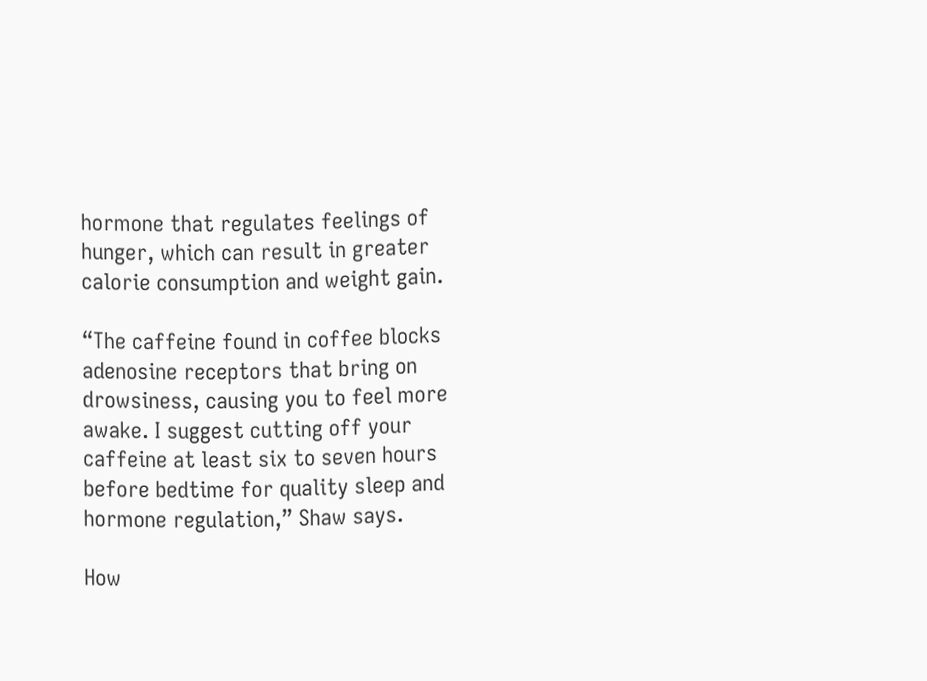hormone that regulates feelings of hunger, which can result in greater calorie consumption and weight gain.

“The caffeine found in coffee blocks adenosine receptors that bring on drowsiness, causing you to feel more awake. I suggest cutting off your caffeine at least six to seven hours before bedtime for quality sleep and hormone regulation,” Shaw says.

How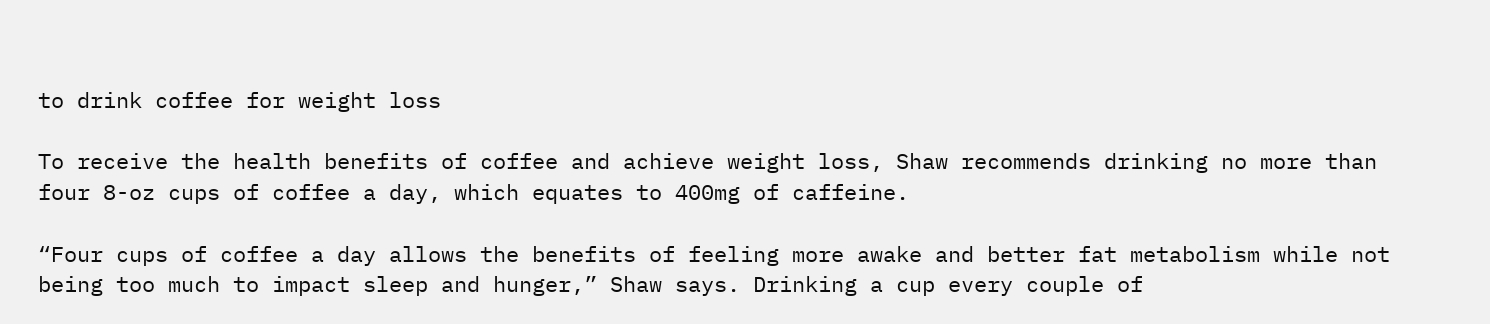to drink coffee for weight loss

To receive the health benefits of coffee and achieve weight loss, Shaw recommends drinking no more than four 8-oz cups of coffee a day, which equates to 400mg of caffeine.

“Four cups of coffee a day allows the benefits of feeling more awake and better fat metabolism while not being too much to impact sleep and hunger,” Shaw says. Drinking a cup every couple of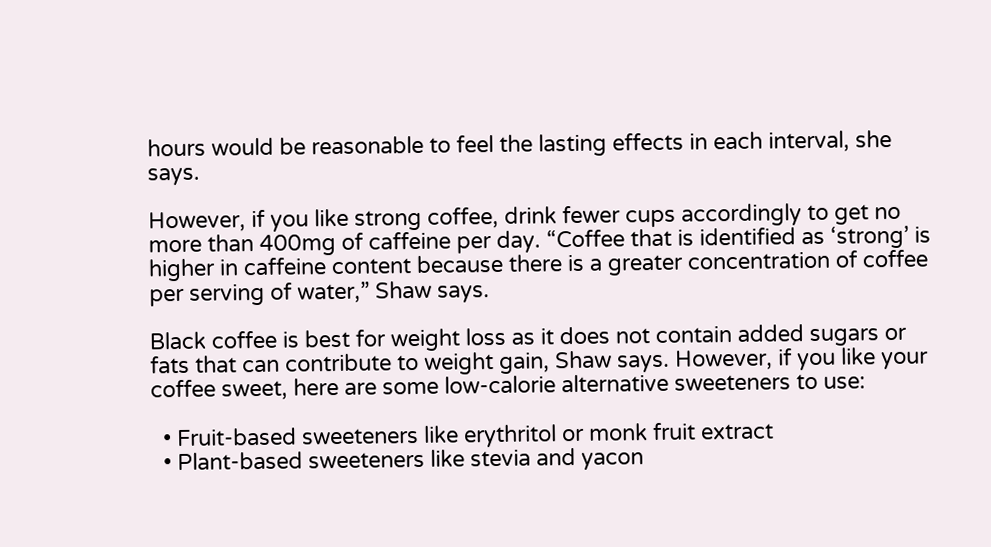hours would be reasonable to feel the lasting effects in each interval, she says.

However, if you like strong coffee, drink fewer cups accordingly to get no more than 400mg of caffeine per day. “Coffee that is identified as ‘strong’ is higher in caffeine content because there is a greater concentration of coffee per serving of water,” Shaw says.

Black coffee is best for weight loss as it does not contain added sugars or fats that can contribute to weight gain, Shaw says. However, if you like your coffee sweet, here are some low-calorie alternative sweeteners to use:

  • Fruit-based sweeteners like erythritol or monk fruit extract
  • Plant-based sweeteners like stevia and yacon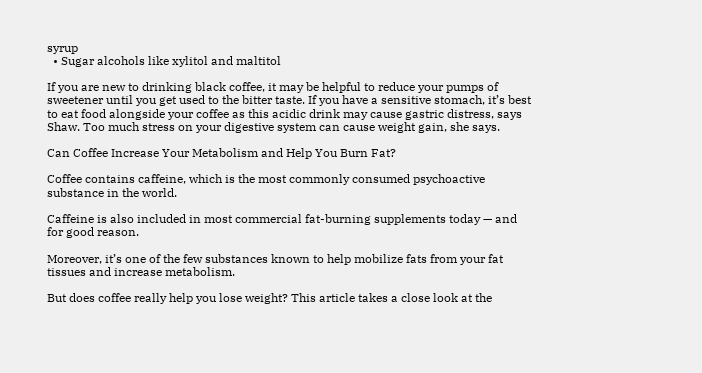syrup
  • Sugar alcohols like xylitol and maltitol

If you are new to drinking black coffee, it may be helpful to reduce your pumps of sweetener until you get used to the bitter taste. If you have a sensitive stomach, it’s best to eat food alongside your coffee as this acidic drink may cause gastric distress, says Shaw. Too much stress on your digestive system can cause weight gain, she says.

Can Coffee Increase Your Metabolism and Help You Burn Fat?

Coffee contains caffeine, which is the most commonly consumed psychoactive substance in the world.

Caffeine is also included in most commercial fat-burning supplements today — and for good reason.

Moreover, it’s one of the few substances known to help mobilize fats from your fat tissues and increase metabolism.

But does coffee really help you lose weight? This article takes a close look at the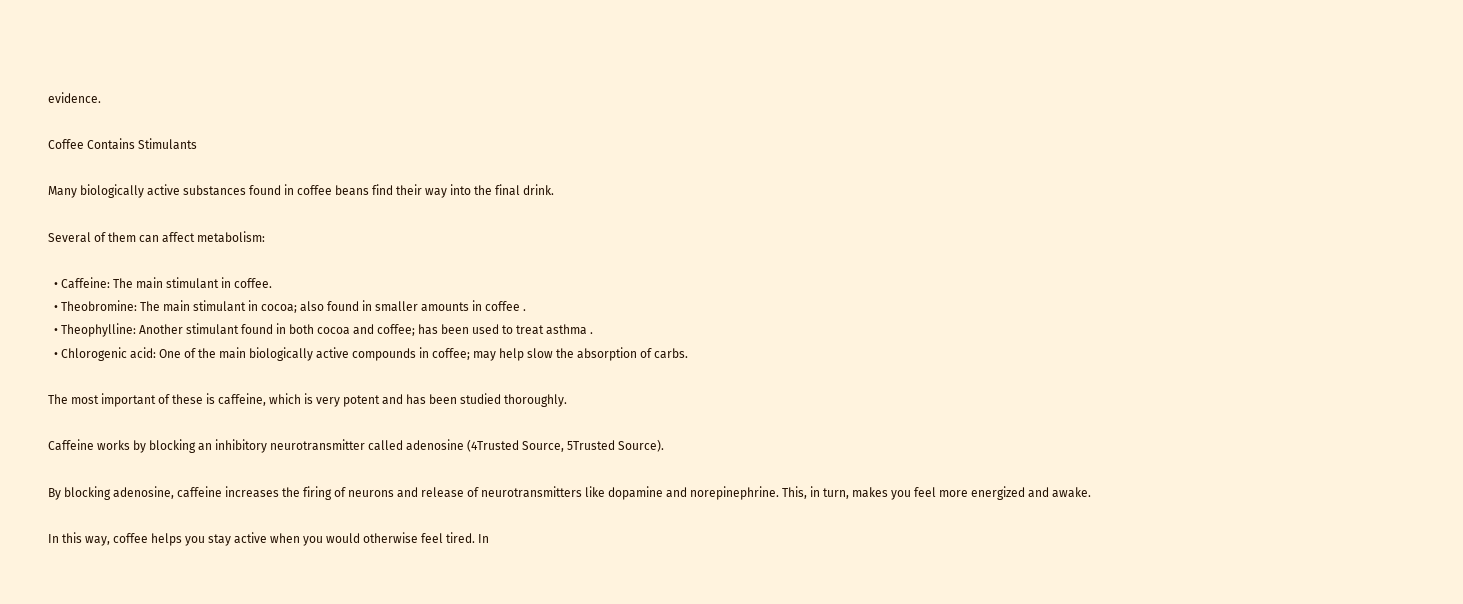evidence.

Coffee Contains Stimulants

Many biologically active substances found in coffee beans find their way into the final drink.

Several of them can affect metabolism:

  • Caffeine: The main stimulant in coffee.
  • Theobromine: The main stimulant in cocoa; also found in smaller amounts in coffee .
  • Theophylline: Another stimulant found in both cocoa and coffee; has been used to treat asthma .
  • Chlorogenic acid: One of the main biologically active compounds in coffee; may help slow the absorption of carbs.

The most important of these is caffeine, which is very potent and has been studied thoroughly.

Caffeine works by blocking an inhibitory neurotransmitter called adenosine (4Trusted Source, 5Trusted Source).

By blocking adenosine, caffeine increases the firing of neurons and release of neurotransmitters like dopamine and norepinephrine. This, in turn, makes you feel more energized and awake.

In this way, coffee helps you stay active when you would otherwise feel tired. In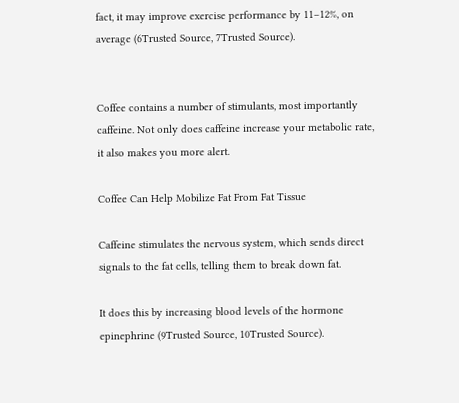fact, it may improve exercise performance by 11–12%, on average (6Trusted Source, 7Trusted Source).


Coffee contains a number of stimulants, most importantly caffeine. Not only does caffeine increase your metabolic rate, it also makes you more alert.

Coffee Can Help Mobilize Fat From Fat Tissue

Caffeine stimulates the nervous system, which sends direct signals to the fat cells, telling them to break down fat.

It does this by increasing blood levels of the hormone epinephrine (9Trusted Source, 10Trusted Source).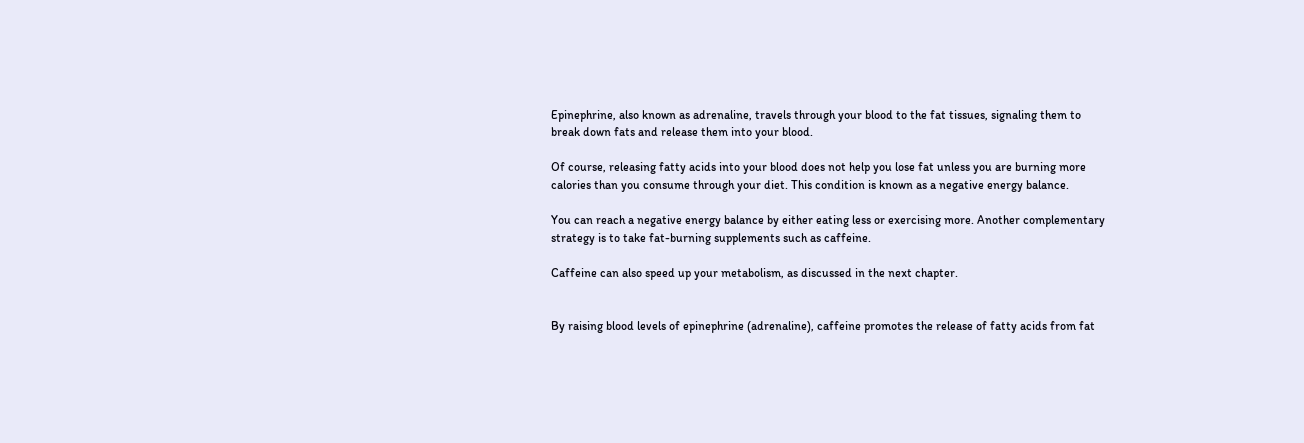Epinephrine, also known as adrenaline, travels through your blood to the fat tissues, signaling them to break down fats and release them into your blood.

Of course, releasing fatty acids into your blood does not help you lose fat unless you are burning more calories than you consume through your diet. This condition is known as a negative energy balance.

You can reach a negative energy balance by either eating less or exercising more. Another complementary strategy is to take fat-burning supplements such as caffeine.

Caffeine can also speed up your metabolism, as discussed in the next chapter.


By raising blood levels of epinephrine (adrenaline), caffeine promotes the release of fatty acids from fat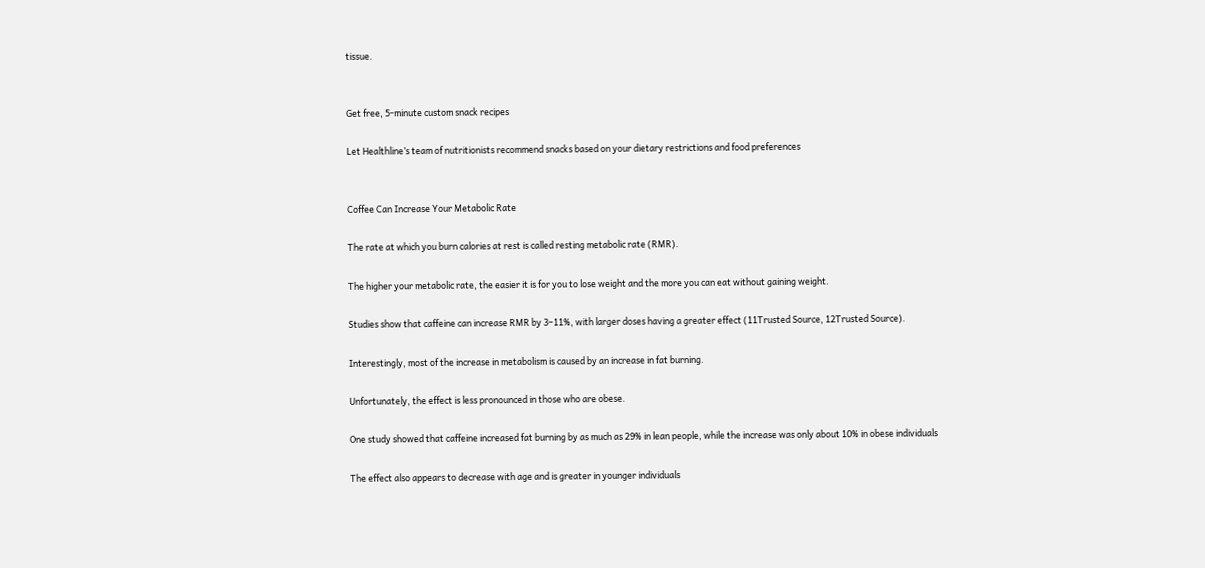tissue.


Get free, 5-minute custom snack recipes

Let Healthline’s team of nutritionists recommend snacks based on your dietary restrictions and food preferences


Coffee Can Increase Your Metabolic Rate

The rate at which you burn calories at rest is called resting metabolic rate (RMR).

The higher your metabolic rate, the easier it is for you to lose weight and the more you can eat without gaining weight.

Studies show that caffeine can increase RMR by 3–11%, with larger doses having a greater effect (11Trusted Source, 12Trusted Source).

Interestingly, most of the increase in metabolism is caused by an increase in fat burning.

Unfortunately, the effect is less pronounced in those who are obese.

One study showed that caffeine increased fat burning by as much as 29% in lean people, while the increase was only about 10% in obese individuals

The effect also appears to decrease with age and is greater in younger individuals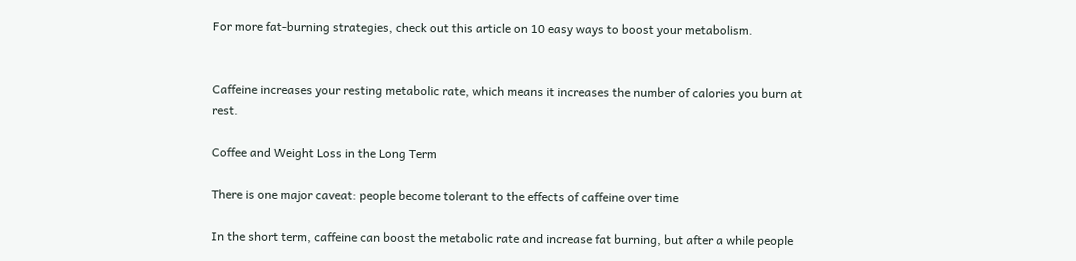For more fat-burning strategies, check out this article on 10 easy ways to boost your metabolism.


Caffeine increases your resting metabolic rate, which means it increases the number of calories you burn at rest.

Coffee and Weight Loss in the Long Term

There is one major caveat: people become tolerant to the effects of caffeine over time

In the short term, caffeine can boost the metabolic rate and increase fat burning, but after a while people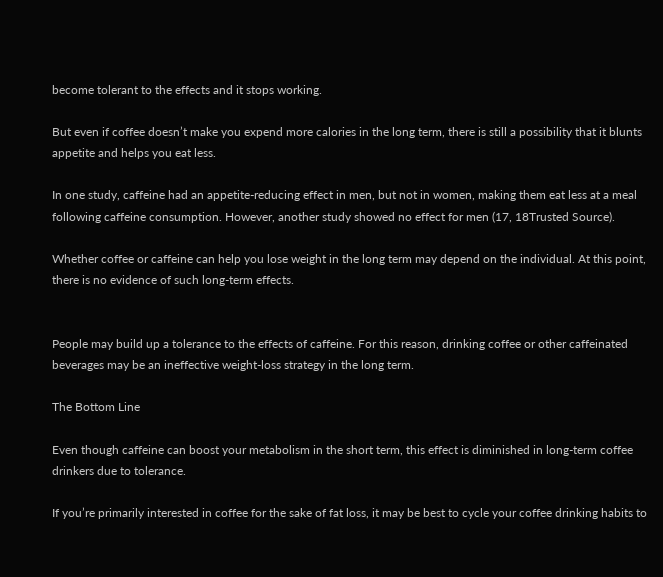become tolerant to the effects and it stops working.

But even if coffee doesn’t make you expend more calories in the long term, there is still a possibility that it blunts appetite and helps you eat less.

In one study, caffeine had an appetite-reducing effect in men, but not in women, making them eat less at a meal following caffeine consumption. However, another study showed no effect for men (17, 18Trusted Source).

Whether coffee or caffeine can help you lose weight in the long term may depend on the individual. At this point, there is no evidence of such long-term effects.


People may build up a tolerance to the effects of caffeine. For this reason, drinking coffee or other caffeinated beverages may be an ineffective weight-loss strategy in the long term.

The Bottom Line

Even though caffeine can boost your metabolism in the short term, this effect is diminished in long-term coffee drinkers due to tolerance.

If you’re primarily interested in coffee for the sake of fat loss, it may be best to cycle your coffee drinking habits to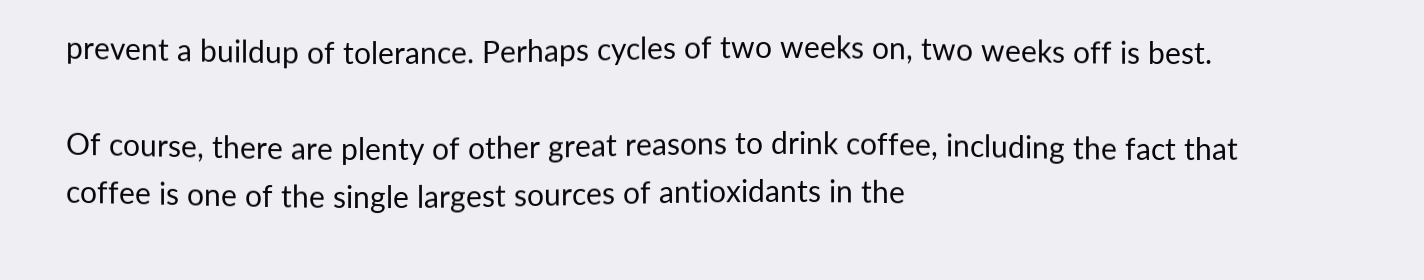prevent a buildup of tolerance. Perhaps cycles of two weeks on, two weeks off is best.

Of course, there are plenty of other great reasons to drink coffee, including the fact that coffee is one of the single largest sources of antioxidants in the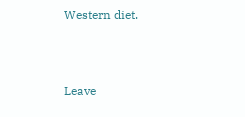Western diet.



Leave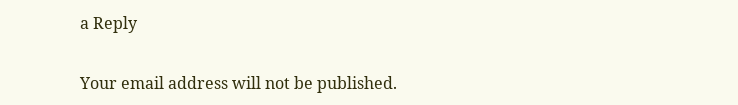a Reply

Your email address will not be published.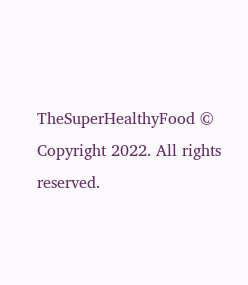TheSuperHealthyFood © Copyright 2022. All rights reserved.